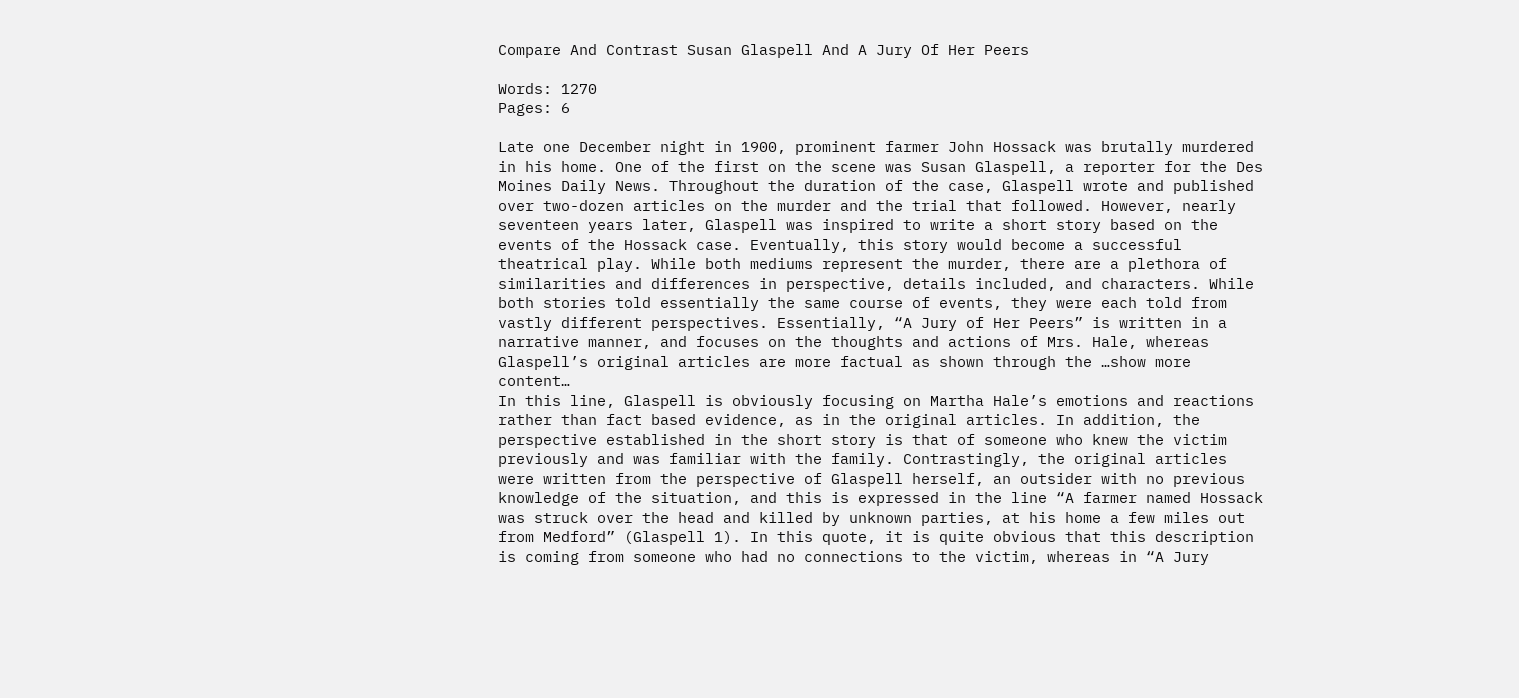Compare And Contrast Susan Glaspell And A Jury Of Her Peers

Words: 1270
Pages: 6

Late one December night in 1900, prominent farmer John Hossack was brutally murdered in his home. One of the first on the scene was Susan Glaspell, a reporter for the Des Moines Daily News. Throughout the duration of the case, Glaspell wrote and published over two-dozen articles on the murder and the trial that followed. However, nearly seventeen years later, Glaspell was inspired to write a short story based on the events of the Hossack case. Eventually, this story would become a successful theatrical play. While both mediums represent the murder, there are a plethora of similarities and differences in perspective, details included, and characters. While both stories told essentially the same course of events, they were each told from vastly different perspectives. Essentially, “A Jury of Her Peers” is written in a narrative manner, and focuses on the thoughts and actions of Mrs. Hale, whereas Glaspell’s original articles are more factual as shown through the …show more content…
In this line, Glaspell is obviously focusing on Martha Hale’s emotions and reactions rather than fact based evidence, as in the original articles. In addition, the perspective established in the short story is that of someone who knew the victim previously and was familiar with the family. Contrastingly, the original articles were written from the perspective of Glaspell herself, an outsider with no previous knowledge of the situation, and this is expressed in the line “A farmer named Hossack was struck over the head and killed by unknown parties, at his home a few miles out from Medford” (Glaspell 1). In this quote, it is quite obvious that this description is coming from someone who had no connections to the victim, whereas in “A Jury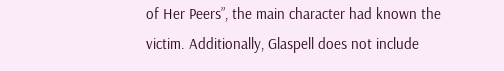of Her Peers”, the main character had known the victim. Additionally, Glaspell does not include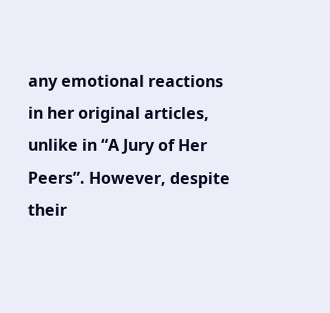any emotional reactions in her original articles, unlike in “A Jury of Her Peers”. However, despite their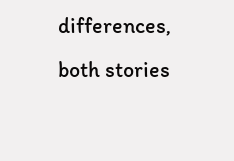differences, both stories